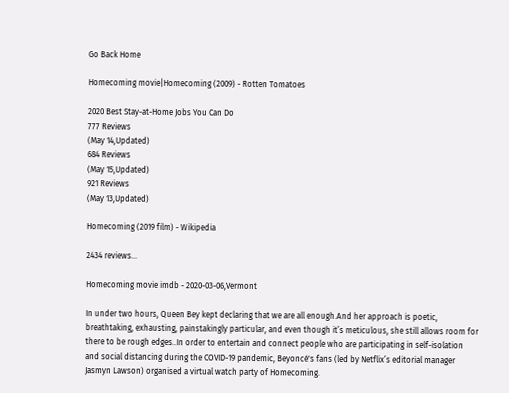Go Back Home

Homecoming movie|Homecoming (2009) - Rotten Tomatoes

2020 Best Stay-at-Home Jobs You Can Do
777 Reviews
(May 14,Updated)
684 Reviews
(May 15,Updated)
921 Reviews
(May 13,Updated)

Homecoming (2019 film) - Wikipedia

2434 reviews...

Homecoming movie imdb - 2020-03-06,Vermont

In under two hours, Queen Bey kept declaring that we are all enough.And her approach is poetic, breathtaking, exhausting, painstakingly particular, and even though it’s meticulous, she still allows room for there to be rough edges..In order to entertain and connect people who are participating in self-isolation and social distancing during the COVID-19 pandemic, Beyoncé's fans (led by Netflix’s editorial manager Jasmyn Lawson) organised a virtual watch party of Homecoming.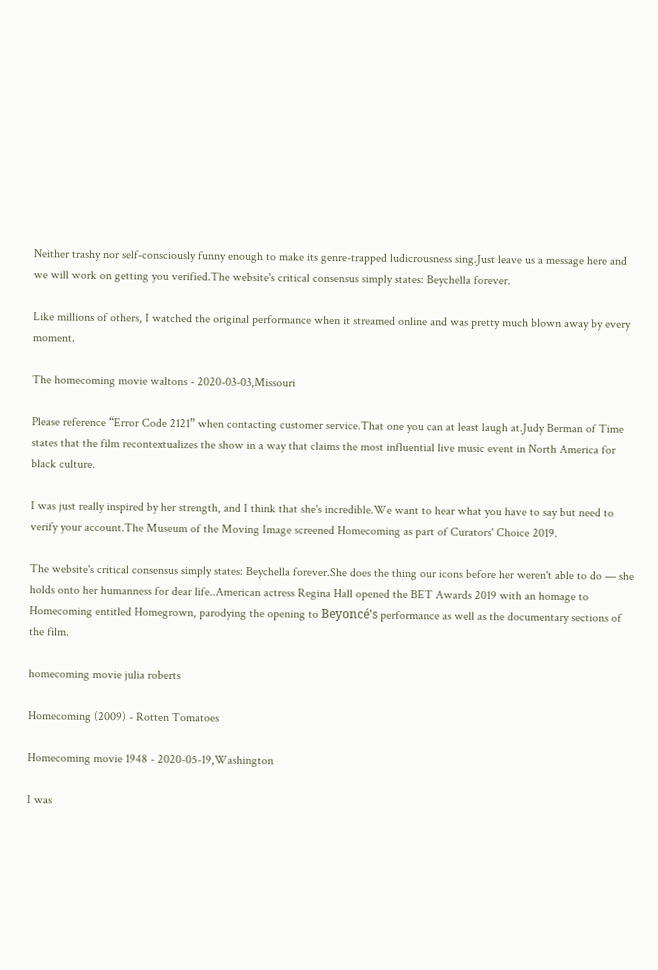Neither trashy nor self-consciously funny enough to make its genre-trapped ludicrousness sing.Just leave us a message here and we will work on getting you verified.The website's critical consensus simply states: Beychella forever.

Like millions of others, I watched the original performance when it streamed online and was pretty much blown away by every moment.

The homecoming movie waltons - 2020-03-03,Missouri

Please reference “Error Code 2121” when contacting customer service.That one you can at least laugh at.Judy Berman of Time states that the film recontextualizes the show in a way that claims the most influential live music event in North America for black culture.

I was just really inspired by her strength, and I think that she's incredible.We want to hear what you have to say but need to verify your account.The Museum of the Moving Image screened Homecoming as part of Curators' Choice 2019.

The website's critical consensus simply states: Beychella forever.She does the thing our icons before her weren't able to do — she holds onto her humanness for dear life..American actress Regina Hall opened the BET Awards 2019 with an homage to Homecoming entitled Homegrown, parodying the opening to Beyoncé's performance as well as the documentary sections of the film.

homecoming movie julia roberts

Homecoming (2009) - Rotten Tomatoes

Homecoming movie 1948 - 2020-05-19,Washington

I was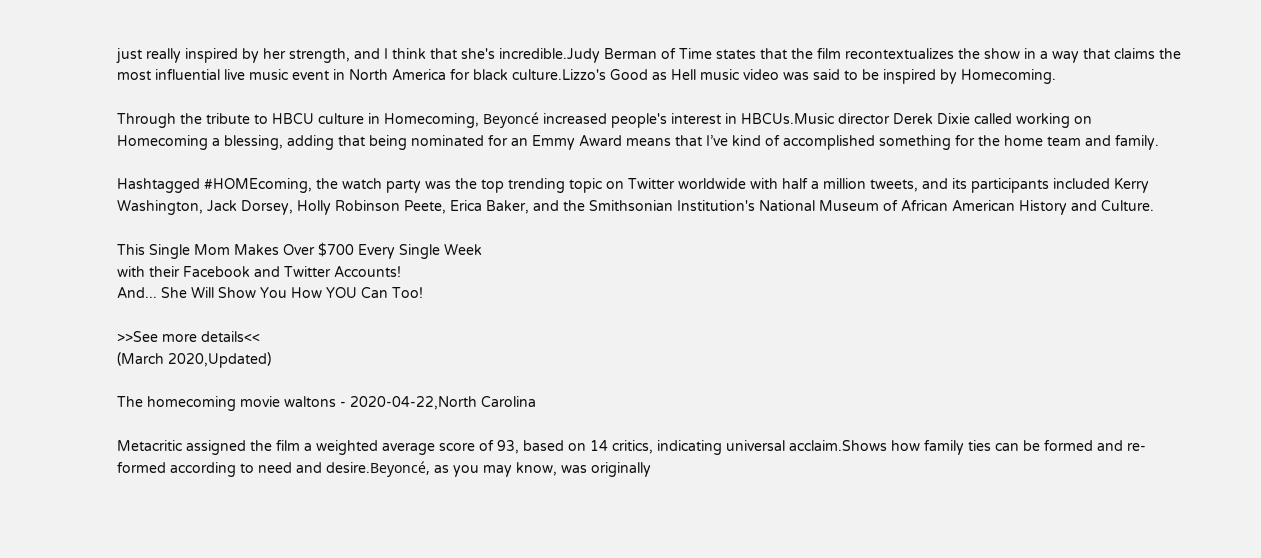just really inspired by her strength, and I think that she's incredible.Judy Berman of Time states that the film recontextualizes the show in a way that claims the most influential live music event in North America for black culture.Lizzo's Good as Hell music video was said to be inspired by Homecoming.

Through the tribute to HBCU culture in Homecoming, Beyoncé increased people's interest in HBCUs.Music director Derek Dixie called working on Homecoming a blessing, adding that being nominated for an Emmy Award means that I’ve kind of accomplished something for the home team and family.

Hashtagged #HOMEcoming, the watch party was the top trending topic on Twitter worldwide with half a million tweets, and its participants included Kerry Washington, Jack Dorsey, Holly Robinson Peete, Erica Baker, and the Smithsonian Institution's National Museum of African American History and Culture.

This Single Mom Makes Over $700 Every Single Week
with their Facebook and Twitter Accounts!
And... She Will Show You How YOU Can Too!

>>See more details<<
(March 2020,Updated)

The homecoming movie waltons - 2020-04-22,North Carolina

Metacritic assigned the film a weighted average score of 93, based on 14 critics, indicating universal acclaim.Shows how family ties can be formed and re-formed according to need and desire.Beyoncé, as you may know, was originally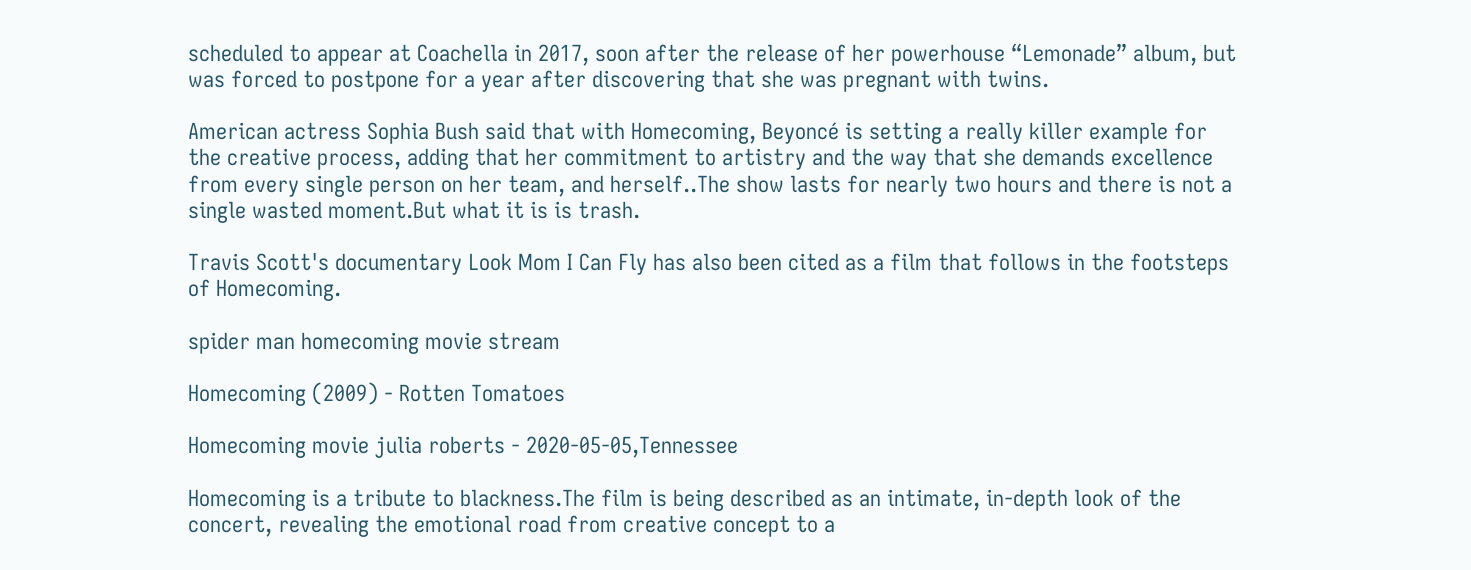scheduled to appear at Coachella in 2017, soon after the release of her powerhouse “Lemonade” album, but was forced to postpone for a year after discovering that she was pregnant with twins.

American actress Sophia Bush said that with Homecoming, Beyoncé is setting a really killer example for the creative process, adding that her commitment to artistry and the way that she demands excellence from every single person on her team, and herself..The show lasts for nearly two hours and there is not a single wasted moment.But what it is is trash.

Travis Scott's documentary Look Mom I Can Fly has also been cited as a film that follows in the footsteps of Homecoming.

spider man homecoming movie stream

Homecoming (2009) - Rotten Tomatoes

Homecoming movie julia roberts - 2020-05-05,Tennessee

Homecoming is a tribute to blackness.The film is being described as an intimate, in-depth look of the concert, revealing the emotional road from creative concept to a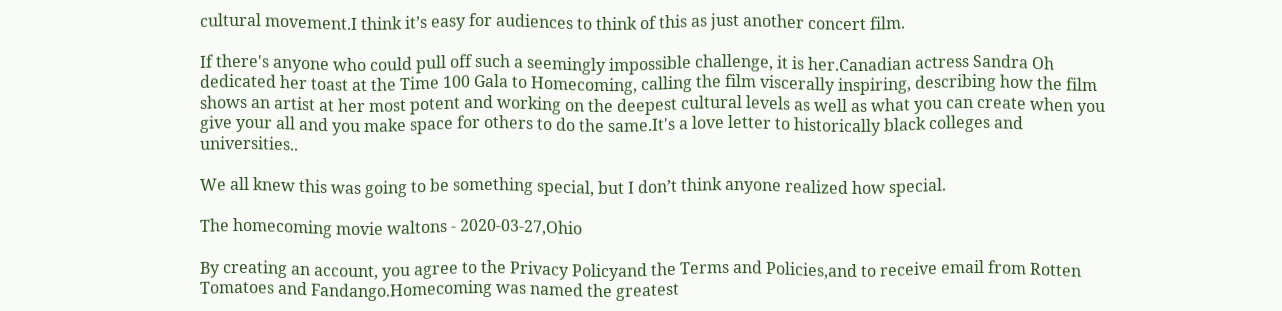cultural movement.I think it’s easy for audiences to think of this as just another concert film.

If there's anyone who could pull off such a seemingly impossible challenge, it is her.Canadian actress Sandra Oh dedicated her toast at the Time 100 Gala to Homecoming, calling the film viscerally inspiring, describing how the film shows an artist at her most potent and working on the deepest cultural levels as well as what you can create when you give your all and you make space for others to do the same.It's a love letter to historically black colleges and universities..

We all knew this was going to be something special, but I don’t think anyone realized how special.

The homecoming movie waltons - 2020-03-27,Ohio

By creating an account, you agree to the Privacy Policyand the Terms and Policies,and to receive email from Rotten Tomatoes and Fandango.Homecoming was named the greatest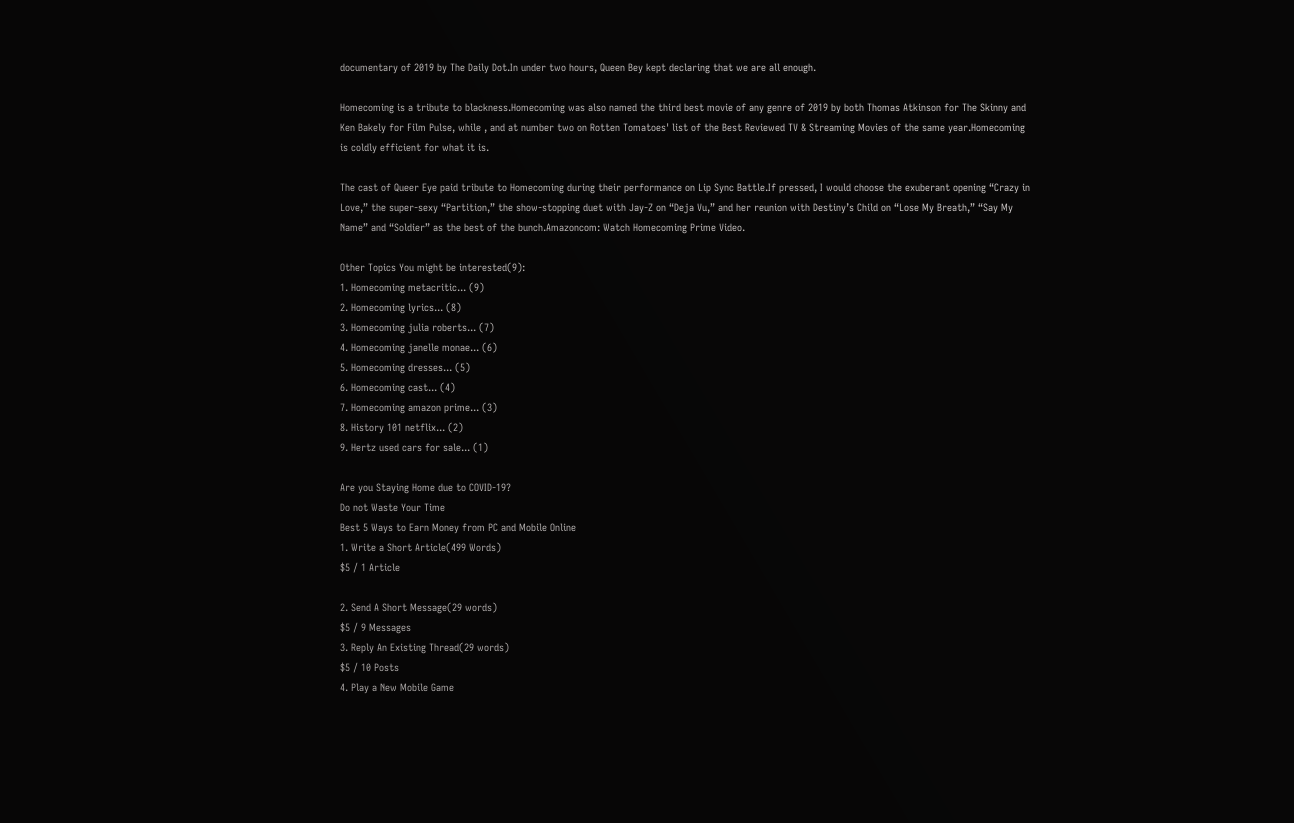documentary of 2019 by The Daily Dot.In under two hours, Queen Bey kept declaring that we are all enough.

Homecoming is a tribute to blackness.Homecoming was also named the third best movie of any genre of 2019 by both Thomas Atkinson for The Skinny and Ken Bakely for Film Pulse, while , and at number two on Rotten Tomatoes' list of the Best Reviewed TV & Streaming Movies of the same year.Homecoming is coldly efficient for what it is.

The cast of Queer Eye paid tribute to Homecoming during their performance on Lip Sync Battle.If pressed, I would choose the exuberant opening “Crazy in Love,” the super-sexy “Partition,” the show-stopping duet with Jay-Z on “Deja Vu,” and her reunion with Destiny’s Child on “Lose My Breath,” “Say My Name” and “Soldier” as the best of the bunch.Amazoncom: Watch Homecoming Prime Video.

Other Topics You might be interested(9):
1. Homecoming metacritic... (9)
2. Homecoming lyrics... (8)
3. Homecoming julia roberts... (7)
4. Homecoming janelle monae... (6)
5. Homecoming dresses... (5)
6. Homecoming cast... (4)
7. Homecoming amazon prime... (3)
8. History 101 netflix... (2)
9. Hertz used cars for sale... (1)

Are you Staying Home due to COVID-19?
Do not Waste Your Time
Best 5 Ways to Earn Money from PC and Mobile Online
1. Write a Short Article(499 Words)
$5 / 1 Article

2. Send A Short Message(29 words)
$5 / 9 Messages
3. Reply An Existing Thread(29 words)
$5 / 10 Posts
4. Play a New Mobile Game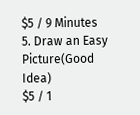$5 / 9 Minutes
5. Draw an Easy Picture(Good Idea)
$5 / 1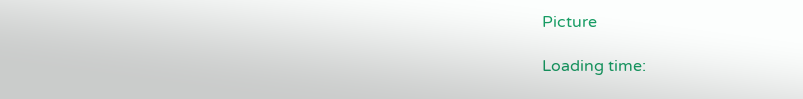Picture

Loading time: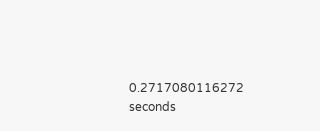0.2717080116272 seconds